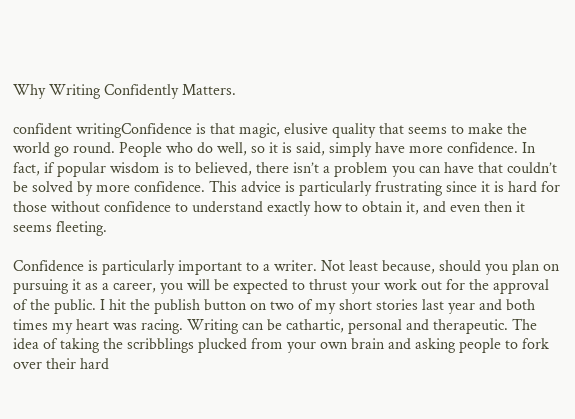Why Writing Confidently Matters.

confident writingConfidence is that magic, elusive quality that seems to make the world go round. People who do well, so it is said, simply have more confidence. In fact, if popular wisdom is to believed, there isn’t a problem you can have that couldn’t be solved by more confidence. This advice is particularly frustrating since it is hard for those without confidence to understand exactly how to obtain it, and even then it seems fleeting.

Confidence is particularly important to a writer. Not least because, should you plan on pursuing it as a career, you will be expected to thrust your work out for the approval of the public. I hit the publish button on two of my short stories last year and both times my heart was racing. Writing can be cathartic, personal and therapeutic. The idea of taking the scribblings plucked from your own brain and asking people to fork over their hard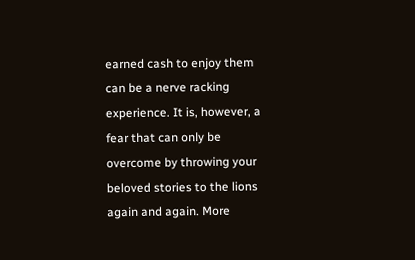earned cash to enjoy them can be a nerve racking experience. It is, however, a fear that can only be overcome by throwing your beloved stories to the lions again and again. More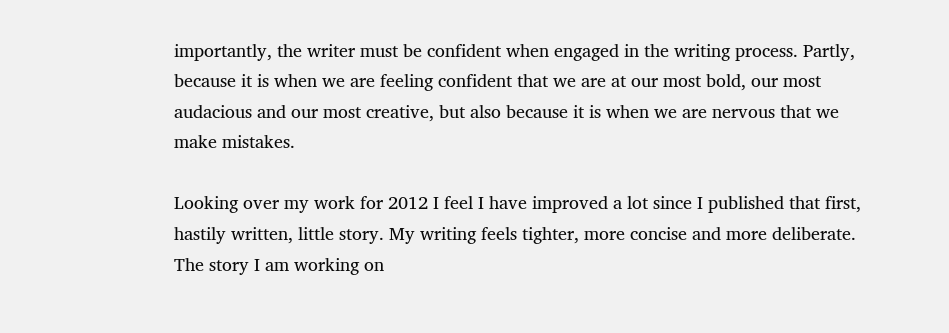importantly, the writer must be confident when engaged in the writing process. Partly, because it is when we are feeling confident that we are at our most bold, our most audacious and our most creative, but also because it is when we are nervous that we make mistakes.

Looking over my work for 2012 I feel I have improved a lot since I published that first, hastily written, little story. My writing feels tighter, more concise and more deliberate. The story I am working on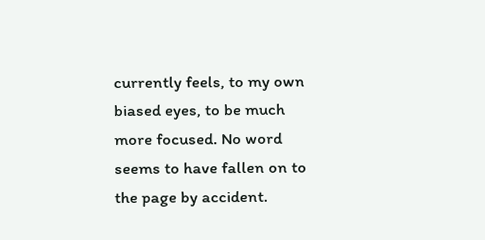currently feels, to my own biased eyes, to be much more focused. No word seems to have fallen on to  the page by accident.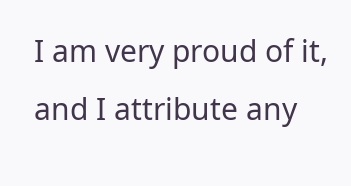I am very proud of it, and I attribute any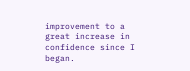improvement to a great increase in confidence since I began.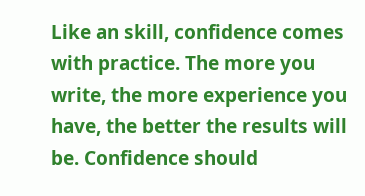Like an skill, confidence comes with practice. The more you write, the more experience you have, the better the results will be. Confidence should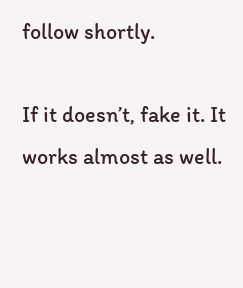follow shortly.

If it doesn’t, fake it. It works almost as well.